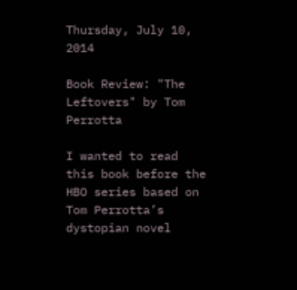Thursday, July 10, 2014

Book Review: "The Leftovers" by Tom Perrotta

I wanted to read this book before the HBO series based on Tom Perrotta’s dystopian novel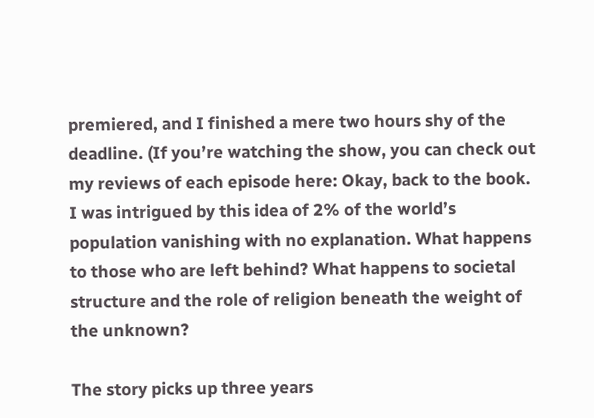premiered, and I finished a mere two hours shy of the deadline. (If you’re watching the show, you can check out my reviews of each episode here: Okay, back to the book. I was intrigued by this idea of 2% of the world’s population vanishing with no explanation. What happens to those who are left behind? What happens to societal structure and the role of religion beneath the weight of the unknown?

The story picks up three years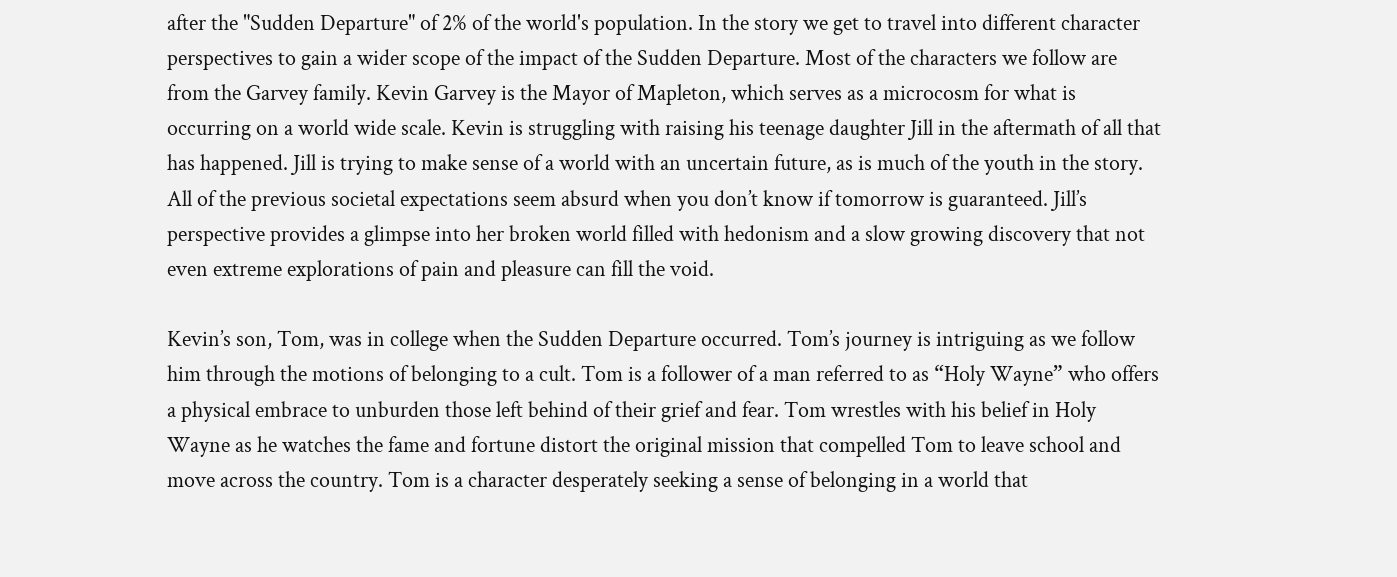after the "Sudden Departure" of 2% of the world's population. In the story we get to travel into different character perspectives to gain a wider scope of the impact of the Sudden Departure. Most of the characters we follow are from the Garvey family. Kevin Garvey is the Mayor of Mapleton, which serves as a microcosm for what is occurring on a world wide scale. Kevin is struggling with raising his teenage daughter Jill in the aftermath of all that has happened. Jill is trying to make sense of a world with an uncertain future, as is much of the youth in the story. All of the previous societal expectations seem absurd when you don’t know if tomorrow is guaranteed. Jill’s perspective provides a glimpse into her broken world filled with hedonism and a slow growing discovery that not even extreme explorations of pain and pleasure can fill the void.

Kevin’s son, Tom, was in college when the Sudden Departure occurred. Tom’s journey is intriguing as we follow him through the motions of belonging to a cult. Tom is a follower of a man referred to as “Holy Wayne” who offers a physical embrace to unburden those left behind of their grief and fear. Tom wrestles with his belief in Holy Wayne as he watches the fame and fortune distort the original mission that compelled Tom to leave school and move across the country. Tom is a character desperately seeking a sense of belonging in a world that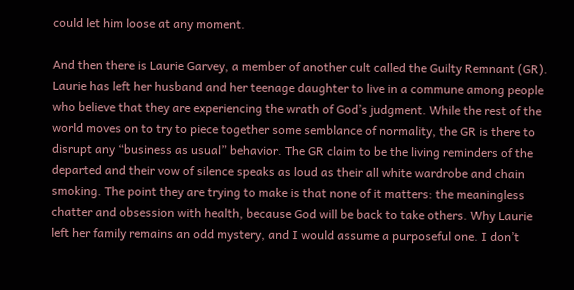could let him loose at any moment.

And then there is Laurie Garvey, a member of another cult called the Guilty Remnant (GR). Laurie has left her husband and her teenage daughter to live in a commune among people who believe that they are experiencing the wrath of God’s judgment. While the rest of the world moves on to try to piece together some semblance of normality, the GR is there to disrupt any “business as usual” behavior. The GR claim to be the living reminders of the departed and their vow of silence speaks as loud as their all white wardrobe and chain smoking. The point they are trying to make is that none of it matters: the meaningless chatter and obsession with health, because God will be back to take others. Why Laurie left her family remains an odd mystery, and I would assume a purposeful one. I don’t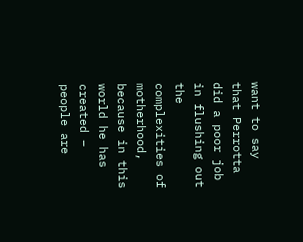want to say that Perrotta did a poor job in flushing out the complexities of motherhood, because in this world he has created – people are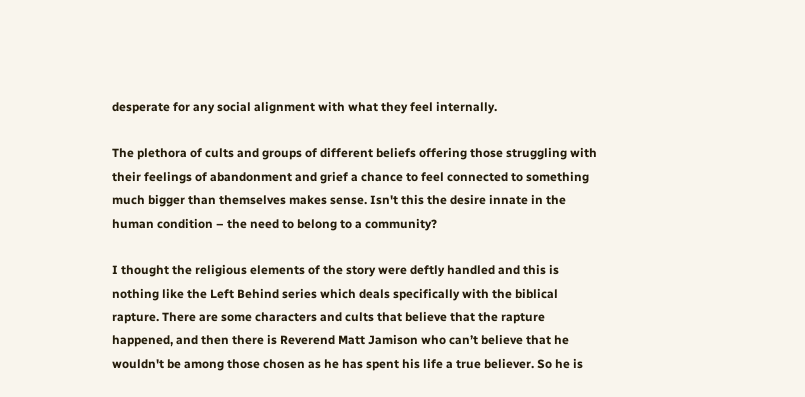desperate for any social alignment with what they feel internally.

The plethora of cults and groups of different beliefs offering those struggling with their feelings of abandonment and grief a chance to feel connected to something much bigger than themselves makes sense. Isn't this the desire innate in the human condition – the need to belong to a community?

I thought the religious elements of the story were deftly handled and this is nothing like the Left Behind series which deals specifically with the biblical rapture. There are some characters and cults that believe that the rapture happened, and then there is Reverend Matt Jamison who can’t believe that he wouldn't be among those chosen as he has spent his life a true believer. So he is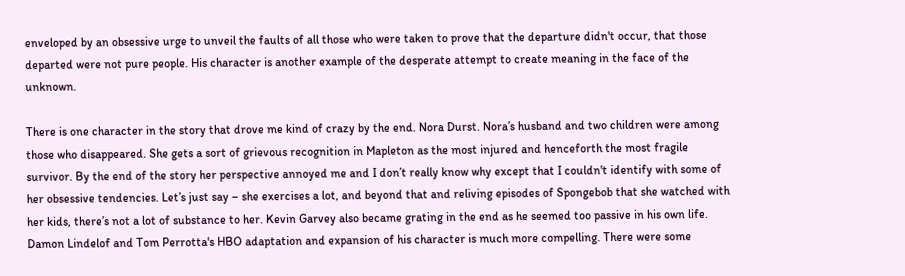enveloped by an obsessive urge to unveil the faults of all those who were taken to prove that the departure didn't occur, that those departed were not pure people. His character is another example of the desperate attempt to create meaning in the face of the unknown.

There is one character in the story that drove me kind of crazy by the end. Nora Durst. Nora’s husband and two children were among those who disappeared. She gets a sort of grievous recognition in Mapleton as the most injured and henceforth the most fragile survivor. By the end of the story her perspective annoyed me and I don’t really know why except that I couldn't identify with some of her obsessive tendencies. Let’s just say – she exercises a lot, and beyond that and reliving episodes of Spongebob that she watched with her kids, there’s not a lot of substance to her. Kevin Garvey also became grating in the end as he seemed too passive in his own life. Damon Lindelof and Tom Perrotta's HBO adaptation and expansion of his character is much more compelling. There were some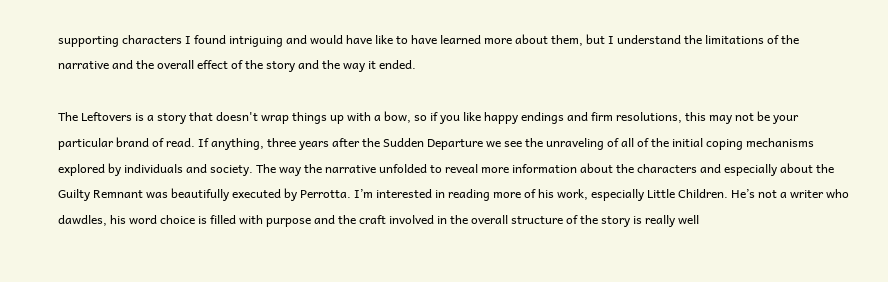supporting characters I found intriguing and would have like to have learned more about them, but I understand the limitations of the narrative and the overall effect of the story and the way it ended.

The Leftovers is a story that doesn't wrap things up with a bow, so if you like happy endings and firm resolutions, this may not be your particular brand of read. If anything, three years after the Sudden Departure we see the unraveling of all of the initial coping mechanisms explored by individuals and society. The way the narrative unfolded to reveal more information about the characters and especially about the Guilty Remnant was beautifully executed by Perrotta. I’m interested in reading more of his work, especially Little Children. He’s not a writer who dawdles, his word choice is filled with purpose and the craft involved in the overall structure of the story is really well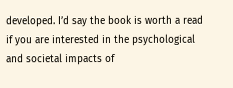developed. I’d say the book is worth a read if you are interested in the psychological and societal impacts of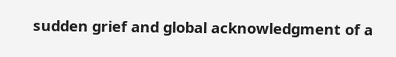sudden grief and global acknowledgment of a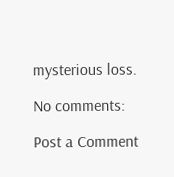mysterious loss.

No comments:

Post a Comment